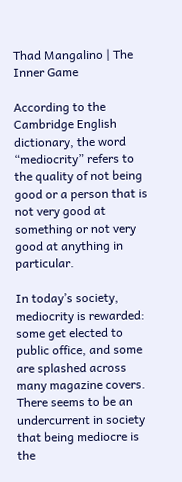Thad Mangalino | The Inner Game

According to the Cambridge English dictionary, the word “mediocrity” refers to the quality of not being good or a person that is not very good at something or not very good at anything in particular.

In today’s society, mediocrity is rewarded: some get elected to public office, and some are splashed across many magazine covers. There seems to be an undercurrent in society that being mediocre is the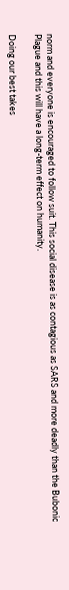norm and everyone is encouraged to follow suit. This social disease is as contagious as SARS and more deadly than the Bubonic Plague and this will have a long-term effect on humanity.

Doing our best takes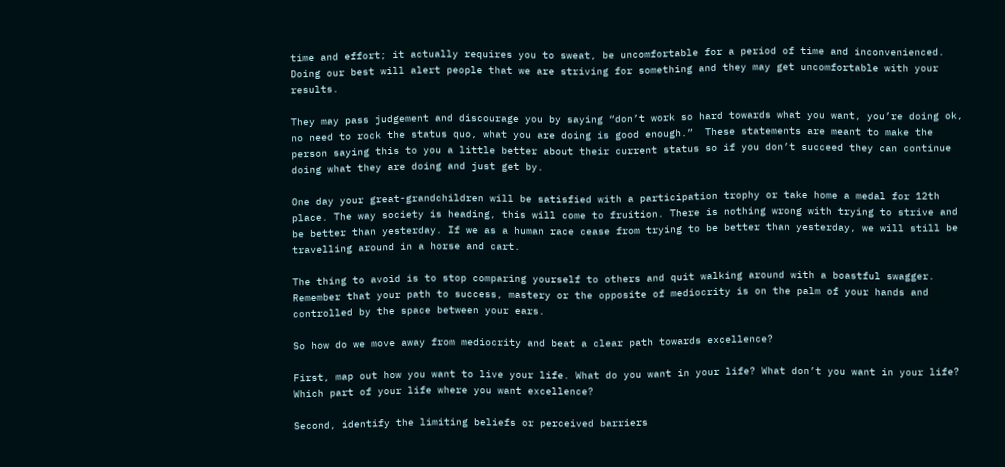time and effort; it actually requires you to sweat, be uncomfortable for a period of time and inconvenienced. Doing our best will alert people that we are striving for something and they may get uncomfortable with your results.

They may pass judgement and discourage you by saying “don’t work so hard towards what you want, you’re doing ok, no need to rock the status quo, what you are doing is good enough.”  These statements are meant to make the person saying this to you a little better about their current status so if you don’t succeed they can continue doing what they are doing and just get by.

One day your great-grandchildren will be satisfied with a participation trophy or take home a medal for 12th place. The way society is heading, this will come to fruition. There is nothing wrong with trying to strive and be better than yesterday. If we as a human race cease from trying to be better than yesterday, we will still be travelling around in a horse and cart.

The thing to avoid is to stop comparing yourself to others and quit walking around with a boastful swagger. Remember that your path to success, mastery or the opposite of mediocrity is on the palm of your hands and controlled by the space between your ears.

So how do we move away from mediocrity and beat a clear path towards excellence?

First, map out how you want to live your life. What do you want in your life? What don’t you want in your life? Which part of your life where you want excellence?

Second, identify the limiting beliefs or perceived barriers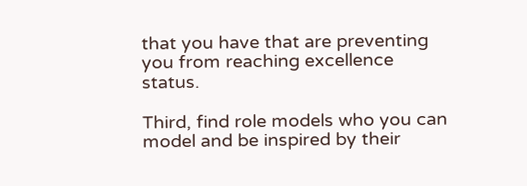that you have that are preventing you from reaching excellence status.

Third, find role models who you can model and be inspired by their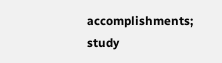accomplishments; study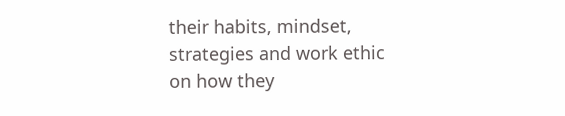their habits, mindset, strategies and work ethic on how they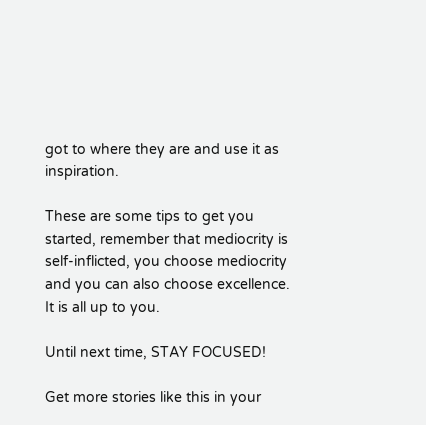got to where they are and use it as inspiration.

These are some tips to get you started, remember that mediocrity is self-inflicted, you choose mediocrity and you can also choose excellence. It is all up to you.

Until next time, STAY FOCUSED!

Get more stories like this in your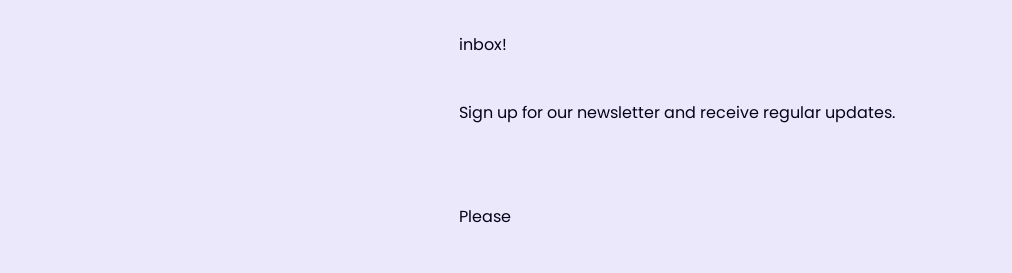inbox!

Sign up for our newsletter and receive regular updates.


Please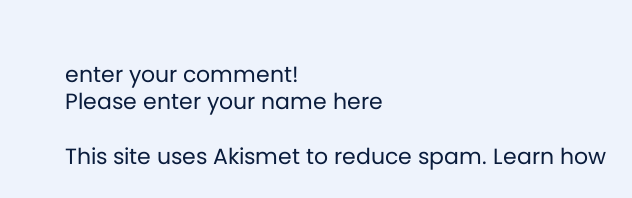enter your comment!
Please enter your name here

This site uses Akismet to reduce spam. Learn how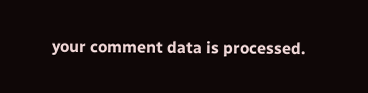your comment data is processed.